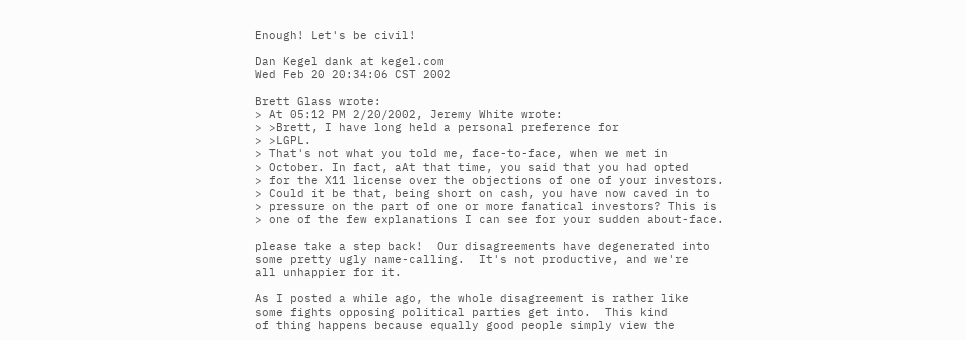Enough! Let's be civil!

Dan Kegel dank at kegel.com
Wed Feb 20 20:34:06 CST 2002

Brett Glass wrote:
> At 05:12 PM 2/20/2002, Jeremy White wrote:
> >Brett, I have long held a personal preference for
> >LGPL.
> That's not what you told me, face-to-face, when we met in
> October. In fact, aAt that time, you said that you had opted
> for the X11 license over the objections of one of your investors.
> Could it be that, being short on cash, you have now caved in to
> pressure on the part of one or more fanatical investors? This is
> one of the few explanations I can see for your sudden about-face.

please take a step back!  Our disagreements have degenerated into
some pretty ugly name-calling.  It's not productive, and we're
all unhappier for it.

As I posted a while ago, the whole disagreement is rather like
some fights opposing political parties get into.  This kind
of thing happens because equally good people simply view the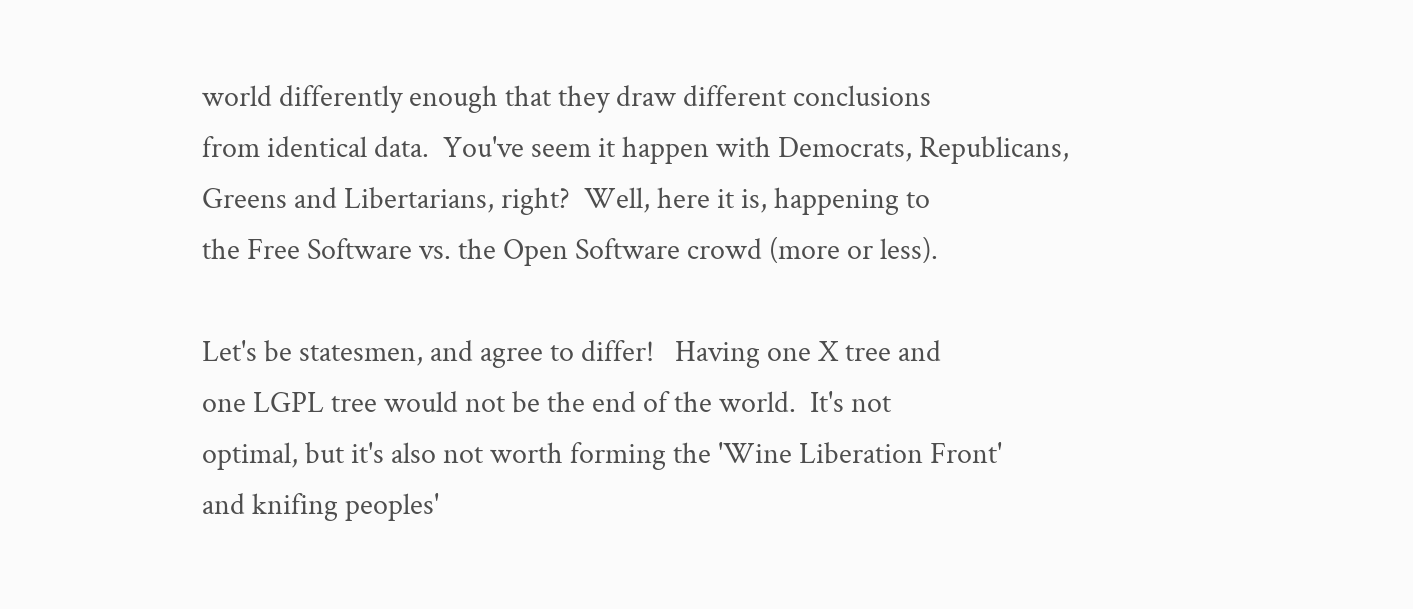world differently enough that they draw different conclusions
from identical data.  You've seem it happen with Democrats, Republicans,
Greens and Libertarians, right?  Well, here it is, happening to
the Free Software vs. the Open Software crowd (more or less).

Let's be statesmen, and agree to differ!   Having one X tree and
one LGPL tree would not be the end of the world.  It's not
optimal, but it's also not worth forming the 'Wine Liberation Front'
and knifing peoples'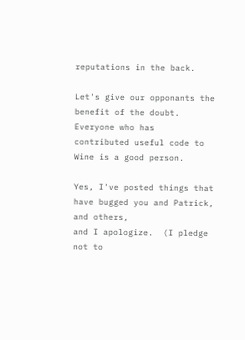reputations in the back.

Let's give our opponants the benefit of the doubt.  Everyone who has
contributed useful code to Wine is a good person.

Yes, I've posted things that have bugged you and Patrick, and others,
and I apologize.  (I pledge not to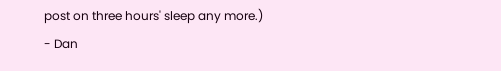post on three hours' sleep any more.)
- Dan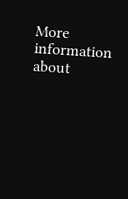More information about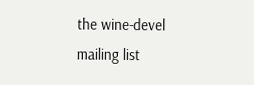the wine-devel mailing list